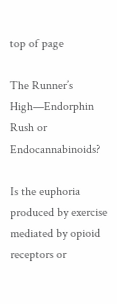top of page

The Runner’s High—Endorphin Rush or Endocannabinoids?

Is the euphoria produced by exercise mediated by opioid receptors or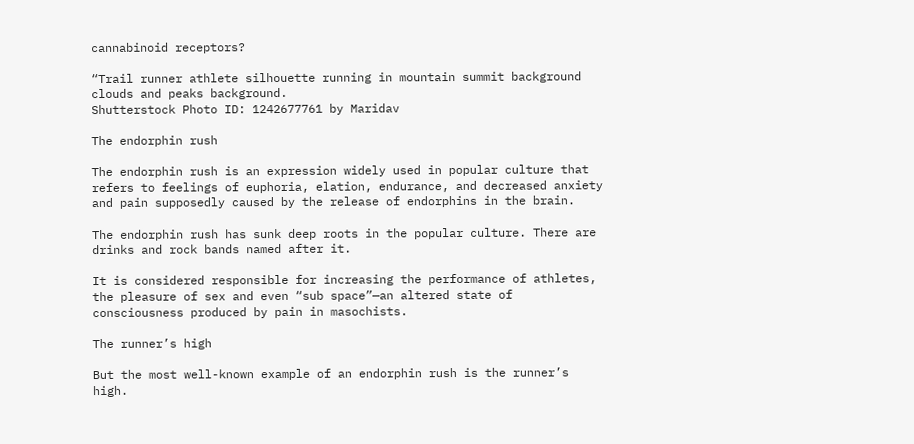cannabinoid receptors?

“Trail runner athlete silhouette running in mountain summit background clouds and peaks background.
Shutterstock Photo ID: 1242677761 by Maridav

The endorphin rush

The endorphin rush is an expression widely used in popular culture that refers to feelings of euphoria, elation, endurance, and decreased anxiety and pain supposedly caused by the release of endorphins in the brain.

The endorphin rush has sunk deep roots in the popular culture. There are drinks and rock bands named after it.

It is considered responsible for increasing the performance of athletes, the pleasure of sex and even “sub space”—an altered state of consciousness produced by pain in masochists.

The runner’s high

But the most well-known example of an endorphin rush is the runner’s high.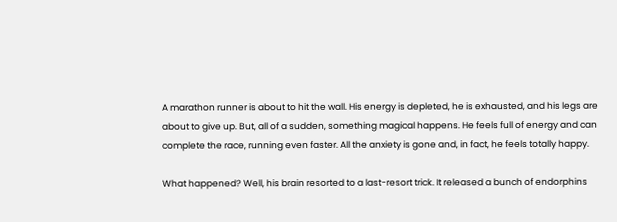A marathon runner is about to hit the wall. His energy is depleted, he is exhausted, and his legs are about to give up. But, all of a sudden, something magical happens. He feels full of energy and can complete the race, running even faster. All the anxiety is gone and, in fact, he feels totally happy.

What happened? Well, his brain resorted to a last-resort trick. It released a bunch of endorphins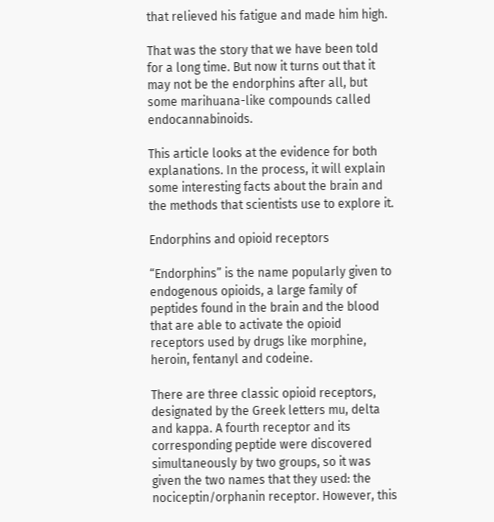that relieved his fatigue and made him high.

That was the story that we have been told for a long time. But now it turns out that it may not be the endorphins after all, but some marihuana-like compounds called endocannabinoids.

This article looks at the evidence for both explanations. In the process, it will explain some interesting facts about the brain and the methods that scientists use to explore it.

Endorphins and opioid receptors

“Endorphins” is the name popularly given to endogenous opioids, a large family of peptides found in the brain and the blood that are able to activate the opioid receptors used by drugs like morphine, heroin, fentanyl and codeine.

There are three classic opioid receptors, designated by the Greek letters mu, delta and kappa. A fourth receptor and its corresponding peptide were discovered simultaneously by two groups, so it was given the two names that they used: the nociceptin/orphanin receptor. However, this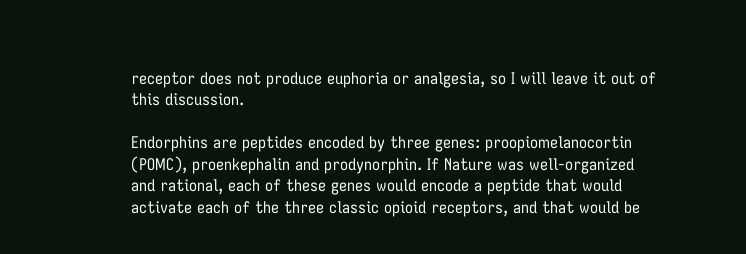receptor does not produce euphoria or analgesia, so I will leave it out of this discussion.

Endorphins are peptides encoded by three genes: proopiomelanocortin (POMC), proenkephalin and prodynorphin. If Nature was well-organized and rational, each of these genes would encode a peptide that would activate each of the three classic opioid receptors, and that would be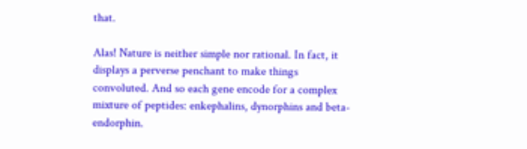that.

Alas! Nature is neither simple nor rational. In fact, it displays a perverse penchant to make things convoluted. And so each gene encode for a complex mixture of peptides: enkephalins, dynorphins and beta-endorphin.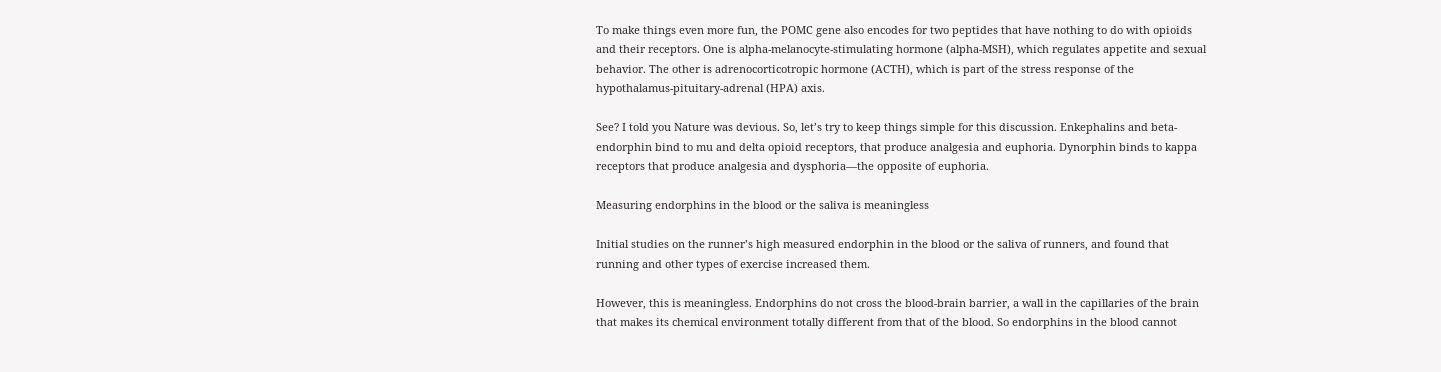To make things even more fun, the POMC gene also encodes for two peptides that have nothing to do with opioids and their receptors. One is alpha-melanocyte-stimulating hormone (alpha-MSH), which regulates appetite and sexual behavior. The other is adrenocorticotropic hormone (ACTH), which is part of the stress response of the hypothalamus-pituitary-adrenal (HPA) axis.

See? I told you Nature was devious. So, let’s try to keep things simple for this discussion. Enkephalins and beta-endorphin bind to mu and delta opioid receptors, that produce analgesia and euphoria. Dynorphin binds to kappa receptors that produce analgesia and dysphoria—the opposite of euphoria.

Measuring endorphins in the blood or the saliva is meaningless

Initial studies on the runner’s high measured endorphin in the blood or the saliva of runners, and found that running and other types of exercise increased them.

However, this is meaningless. Endorphins do not cross the blood-brain barrier, a wall in the capillaries of the brain that makes its chemical environment totally different from that of the blood. So endorphins in the blood cannot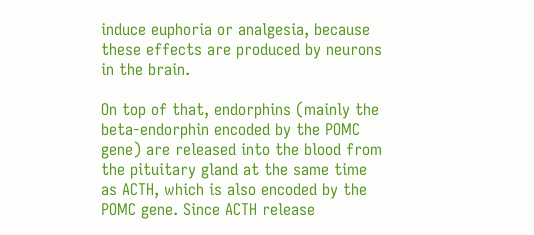induce euphoria or analgesia, because these effects are produced by neurons in the brain.

On top of that, endorphins (mainly the beta-endorphin encoded by the POMC gene) are released into the blood from the pituitary gland at the same time as ACTH, which is also encoded by the POMC gene. Since ACTH release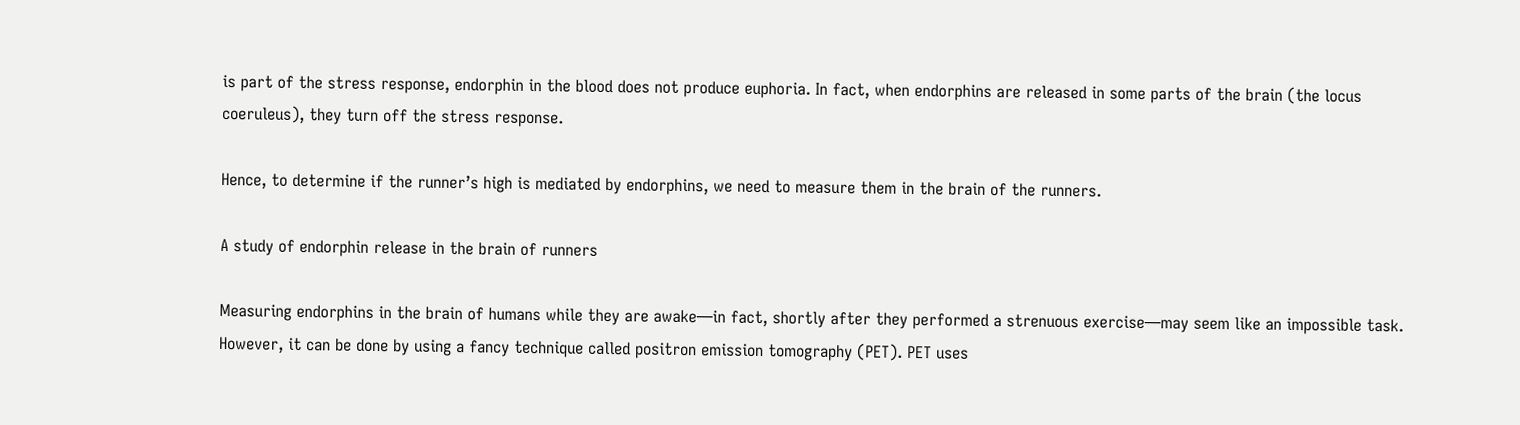is part of the stress response, endorphin in the blood does not produce euphoria. In fact, when endorphins are released in some parts of the brain (the locus coeruleus), they turn off the stress response.

Hence, to determine if the runner’s high is mediated by endorphins, we need to measure them in the brain of the runners.

A study of endorphin release in the brain of runners

Measuring endorphins in the brain of humans while they are awake—in fact, shortly after they performed a strenuous exercise—may seem like an impossible task. However, it can be done by using a fancy technique called positron emission tomography (PET). PET uses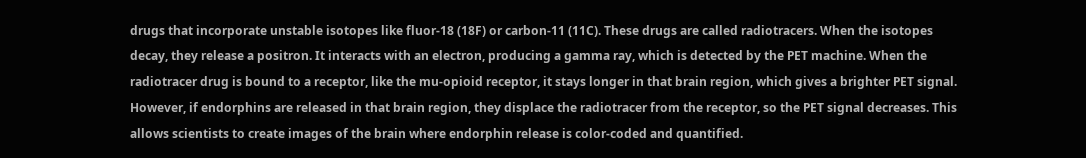drugs that incorporate unstable isotopes like fluor-18 (18F) or carbon-11 (11C). These drugs are called radiotracers. When the isotopes decay, they release a positron. It interacts with an electron, producing a gamma ray, which is detected by the PET machine. When the radiotracer drug is bound to a receptor, like the mu-opioid receptor, it stays longer in that brain region, which gives a brighter PET signal. However, if endorphins are released in that brain region, they displace the radiotracer from the receptor, so the PET signal decreases. This allows scientists to create images of the brain where endorphin release is color-coded and quantified.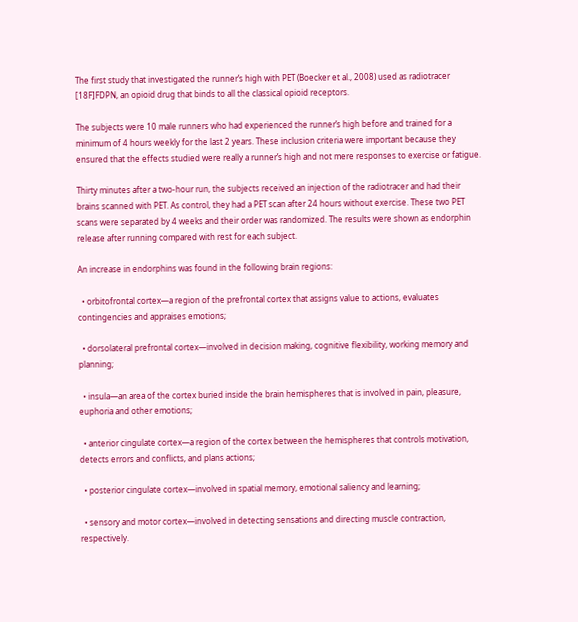The first study that investigated the runner’s high with PET (Boecker et al., 2008) used as radiotracer [18F]FDPN, an opioid drug that binds to all the classical opioid receptors.

The subjects were 10 male runners who had experienced the runner’s high before and trained for a minimum of 4 hours weekly for the last 2 years. These inclusion criteria were important because they ensured that the effects studied were really a runner’s high and not mere responses to exercise or fatigue.

Thirty minutes after a two-hour run, the subjects received an injection of the radiotracer and had their brains scanned with PET. As control, they had a PET scan after 24 hours without exercise. These two PET scans were separated by 4 weeks and their order was randomized. The results were shown as endorphin release after running compared with rest for each subject.

An increase in endorphins was found in the following brain regions:

  • orbitofrontal cortex—a region of the prefrontal cortex that assigns value to actions, evaluates contingencies and appraises emotions;

  • dorsolateral prefrontal cortex—involved in decision making, cognitive flexibility, working memory and planning;

  • insula—an area of the cortex buried inside the brain hemispheres that is involved in pain, pleasure, euphoria and other emotions;

  • anterior cingulate cortex—a region of the cortex between the hemispheres that controls motivation, detects errors and conflicts, and plans actions;

  • posterior cingulate cortex—involved in spatial memory, emotional saliency and learning;

  • sensory and motor cortex—involved in detecting sensations and directing muscle contraction, respectively.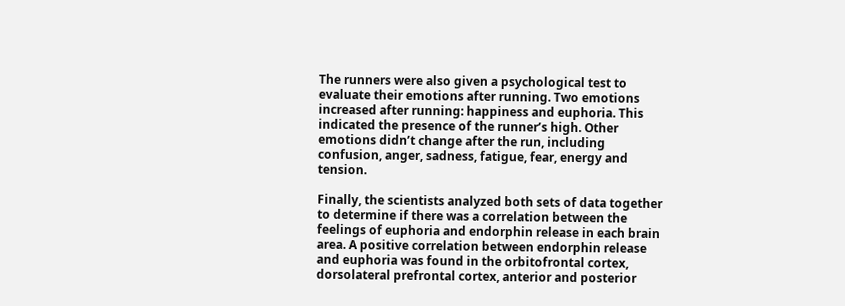The runners were also given a psychological test to evaluate their emotions after running. Two emotions increased after running: happiness and euphoria. This indicated the presence of the runner’s high. Other emotions didn’t change after the run, including confusion, anger, sadness, fatigue, fear, energy and tension.

Finally, the scientists analyzed both sets of data together to determine if there was a correlation between the feelings of euphoria and endorphin release in each brain area. A positive correlation between endorphin release and euphoria was found in the orbitofrontal cortex, dorsolateral prefrontal cortex, anterior and posterior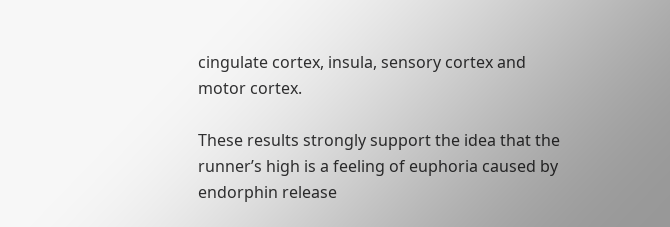cingulate cortex, insula, sensory cortex and motor cortex.

These results strongly support the idea that the runner’s high is a feeling of euphoria caused by endorphin release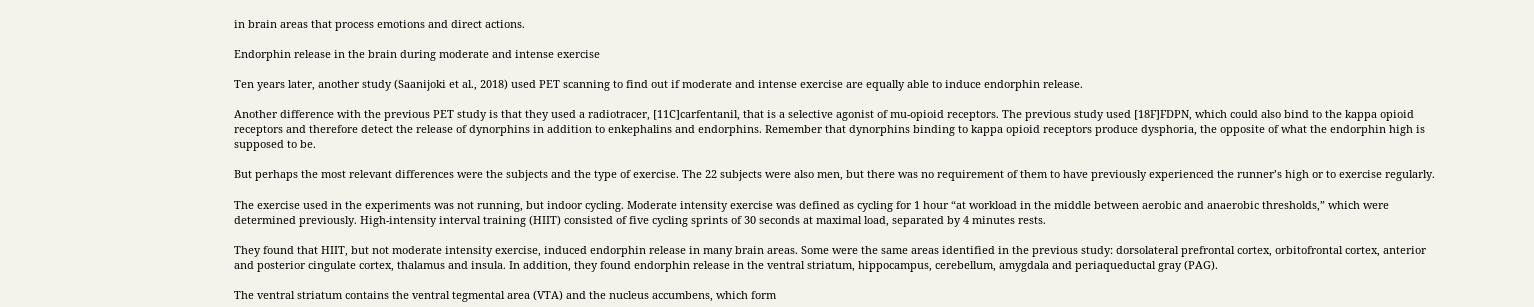in brain areas that process emotions and direct actions.

Endorphin release in the brain during moderate and intense exercise

Ten years later, another study (Saanijoki et al., 2018) used PET scanning to find out if moderate and intense exercise are equally able to induce endorphin release.

Another difference with the previous PET study is that they used a radiotracer, [11C]carfentanil, that is a selective agonist of mu-opioid receptors. The previous study used [18F]FDPN, which could also bind to the kappa opioid receptors and therefore detect the release of dynorphins in addition to enkephalins and endorphins. Remember that dynorphins binding to kappa opioid receptors produce dysphoria, the opposite of what the endorphin high is supposed to be.

But perhaps the most relevant differences were the subjects and the type of exercise. The 22 subjects were also men, but there was no requirement of them to have previously experienced the runner’s high or to exercise regularly.

The exercise used in the experiments was not running, but indoor cycling. Moderate intensity exercise was defined as cycling for 1 hour “at workload in the middle between aerobic and anaerobic thresholds,” which were determined previously. High-intensity interval training (HIIT) consisted of five cycling sprints of 30 seconds at maximal load, separated by 4 minutes rests.

They found that HIIT, but not moderate intensity exercise, induced endorphin release in many brain areas. Some were the same areas identified in the previous study: dorsolateral prefrontal cortex, orbitofrontal cortex, anterior and posterior cingulate cortex, thalamus and insula. In addition, they found endorphin release in the ventral striatum, hippocampus, cerebellum, amygdala and periaqueductal gray (PAG).

The ventral striatum contains the ventral tegmental area (VTA) and the nucleus accumbens, which form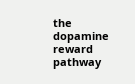the dopamine reward pathway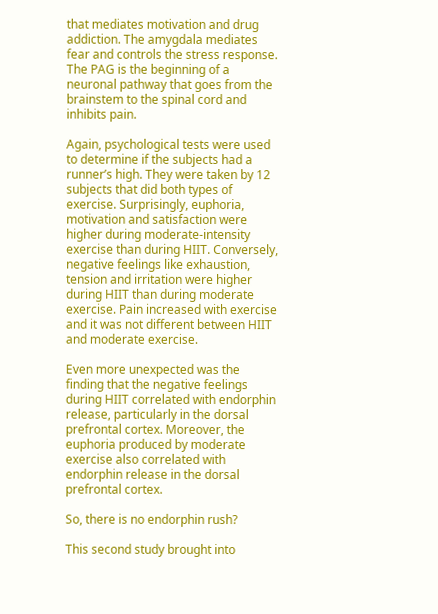that mediates motivation and drug addiction. The amygdala mediates fear and controls the stress response. The PAG is the beginning of a neuronal pathway that goes from the brainstem to the spinal cord and inhibits pain.

Again, psychological tests were used to determine if the subjects had a runner’s high. They were taken by 12 subjects that did both types of exercise. Surprisingly, euphoria, motivation and satisfaction were higher during moderate-intensity exercise than during HIIT. Conversely, negative feelings like exhaustion, tension and irritation were higher during HIIT than during moderate exercise. Pain increased with exercise and it was not different between HIIT and moderate exercise.

Even more unexpected was the finding that the negative feelings during HIIT correlated with endorphin release, particularly in the dorsal prefrontal cortex. Moreover, the euphoria produced by moderate exercise also correlated with endorphin release in the dorsal prefrontal cortex.

So, there is no endorphin rush?

This second study brought into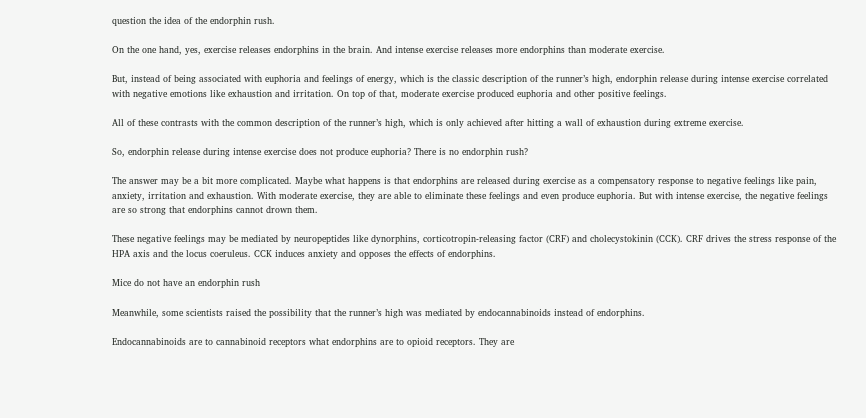question the idea of the endorphin rush.

On the one hand, yes, exercise releases endorphins in the brain. And intense exercise releases more endorphins than moderate exercise.

But, instead of being associated with euphoria and feelings of energy, which is the classic description of the runner’s high, endorphin release during intense exercise correlated with negative emotions like exhaustion and irritation. On top of that, moderate exercise produced euphoria and other positive feelings.

All of these contrasts with the common description of the runner’s high, which is only achieved after hitting a wall of exhaustion during extreme exercise.

So, endorphin release during intense exercise does not produce euphoria? There is no endorphin rush?

The answer may be a bit more complicated. Maybe what happens is that endorphins are released during exercise as a compensatory response to negative feelings like pain, anxiety, irritation and exhaustion. With moderate exercise, they are able to eliminate these feelings and even produce euphoria. But with intense exercise, the negative feelings are so strong that endorphins cannot drown them.

These negative feelings may be mediated by neuropeptides like dynorphins, corticotropin-releasing factor (CRF) and cholecystokinin (CCK). CRF drives the stress response of the HPA axis and the locus coeruleus. CCK induces anxiety and opposes the effects of endorphins.

Mice do not have an endorphin rush

Meanwhile, some scientists raised the possibility that the runner’s high was mediated by endocannabinoids instead of endorphins.

Endocannabinoids are to cannabinoid receptors what endorphins are to opioid receptors. They are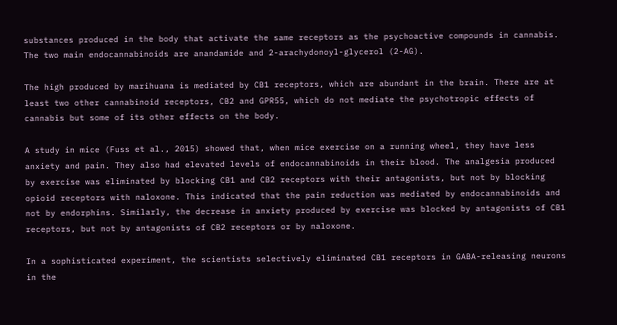substances produced in the body that activate the same receptors as the psychoactive compounds in cannabis. The two main endocannabinoids are anandamide and 2-arachydonoyl-glycerol (2-AG).

The high produced by marihuana is mediated by CB1 receptors, which are abundant in the brain. There are at least two other cannabinoid receptors, CB2 and GPR55, which do not mediate the psychotropic effects of cannabis but some of its other effects on the body.

A study in mice (Fuss et al., 2015) showed that, when mice exercise on a running wheel, they have less anxiety and pain. They also had elevated levels of endocannabinoids in their blood. The analgesia produced by exercise was eliminated by blocking CB1 and CB2 receptors with their antagonists, but not by blocking opioid receptors with naloxone. This indicated that the pain reduction was mediated by endocannabinoids and not by endorphins. Similarly, the decrease in anxiety produced by exercise was blocked by antagonists of CB1 receptors, but not by antagonists of CB2 receptors or by naloxone.

In a sophisticated experiment, the scientists selectively eliminated CB1 receptors in GABA-releasing neurons in the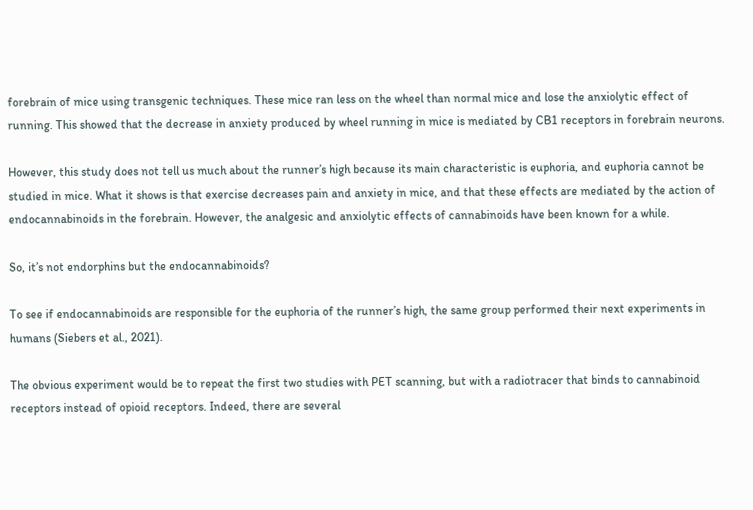forebrain of mice using transgenic techniques. These mice ran less on the wheel than normal mice and lose the anxiolytic effect of running. This showed that the decrease in anxiety produced by wheel running in mice is mediated by CB1 receptors in forebrain neurons.

However, this study does not tell us much about the runner’s high because its main characteristic is euphoria, and euphoria cannot be studied in mice. What it shows is that exercise decreases pain and anxiety in mice, and that these effects are mediated by the action of endocannabinoids in the forebrain. However, the analgesic and anxiolytic effects of cannabinoids have been known for a while.

So, it’s not endorphins but the endocannabinoids?

To see if endocannabinoids are responsible for the euphoria of the runner’s high, the same group performed their next experiments in humans (Siebers et al., 2021).

The obvious experiment would be to repeat the first two studies with PET scanning, but with a radiotracer that binds to cannabinoid receptors instead of opioid receptors. Indeed, there are several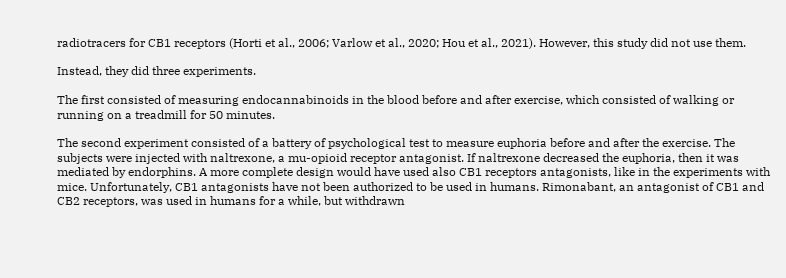radiotracers for CB1 receptors (Horti et al., 2006; Varlow et al., 2020; Hou et al., 2021). However, this study did not use them.

Instead, they did three experiments.

The first consisted of measuring endocannabinoids in the blood before and after exercise, which consisted of walking or running on a treadmill for 50 minutes.

The second experiment consisted of a battery of psychological test to measure euphoria before and after the exercise. The subjects were injected with naltrexone, a mu-opioid receptor antagonist. If naltrexone decreased the euphoria, then it was mediated by endorphins. A more complete design would have used also CB1 receptors antagonists, like in the experiments with mice. Unfortunately, CB1 antagonists have not been authorized to be used in humans. Rimonabant, an antagonist of CB1 and CB2 receptors, was used in humans for a while, but withdrawn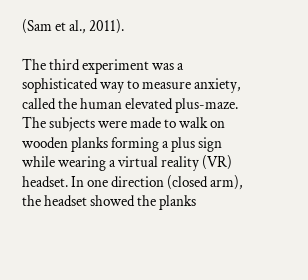(Sam et al., 2011).

The third experiment was a sophisticated way to measure anxiety, called the human elevated plus-maze. The subjects were made to walk on wooden planks forming a plus sign while wearing a virtual reality (VR) headset. In one direction (closed arm), the headset showed the planks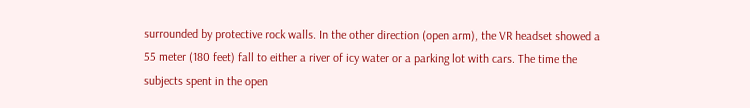surrounded by protective rock walls. In the other direction (open arm), the VR headset showed a 55 meter (180 feet) fall to either a river of icy water or a parking lot with cars. The time the subjects spent in the open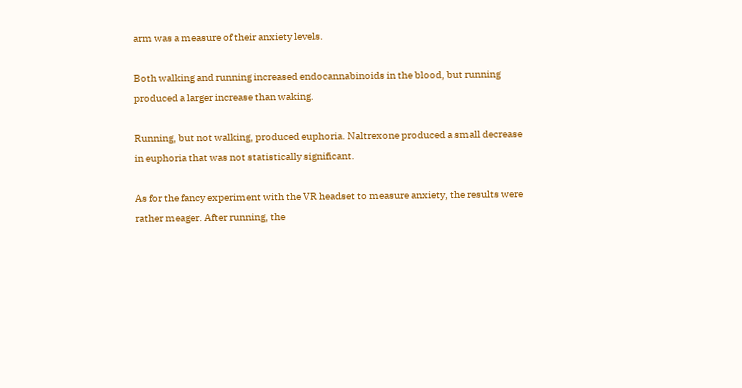arm was a measure of their anxiety levels.

Both walking and running increased endocannabinoids in the blood, but running produced a larger increase than waking.

Running, but not walking, produced euphoria. Naltrexone produced a small decrease in euphoria that was not statistically significant.

As for the fancy experiment with the VR headset to measure anxiety, the results were rather meager. After running, the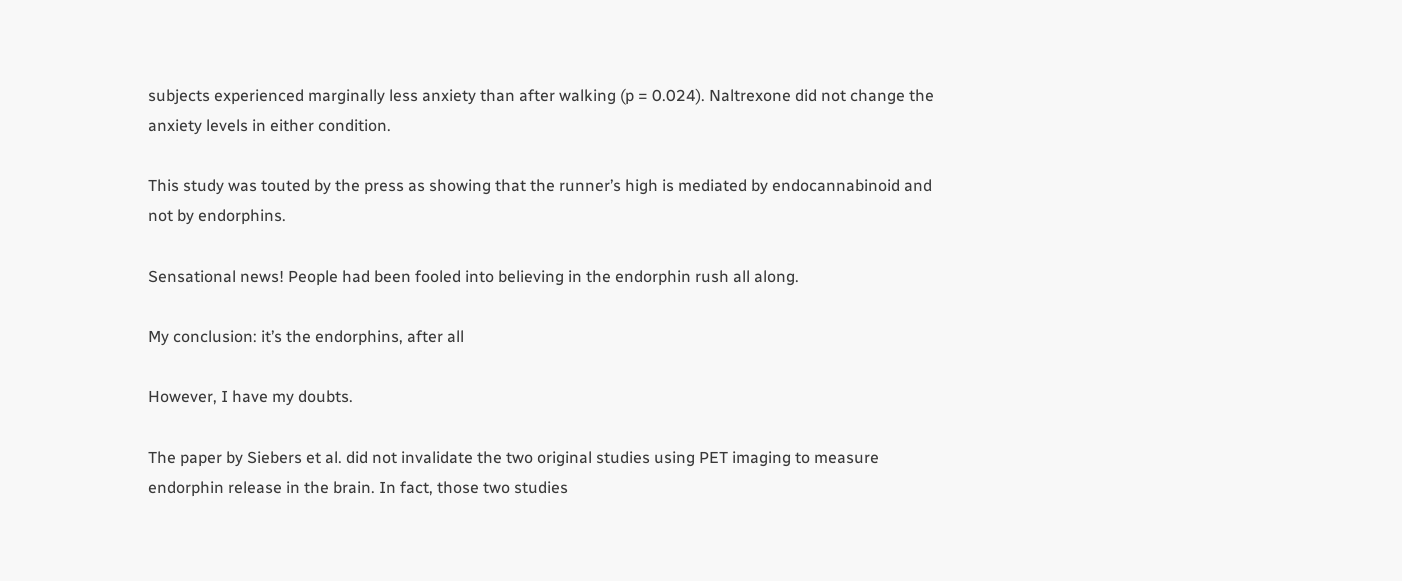subjects experienced marginally less anxiety than after walking (p = 0.024). Naltrexone did not change the anxiety levels in either condition.

This study was touted by the press as showing that the runner’s high is mediated by endocannabinoid and not by endorphins.

Sensational news! People had been fooled into believing in the endorphin rush all along.

My conclusion: it’s the endorphins, after all

However, I have my doubts.

The paper by Siebers et al. did not invalidate the two original studies using PET imaging to measure endorphin release in the brain. In fact, those two studies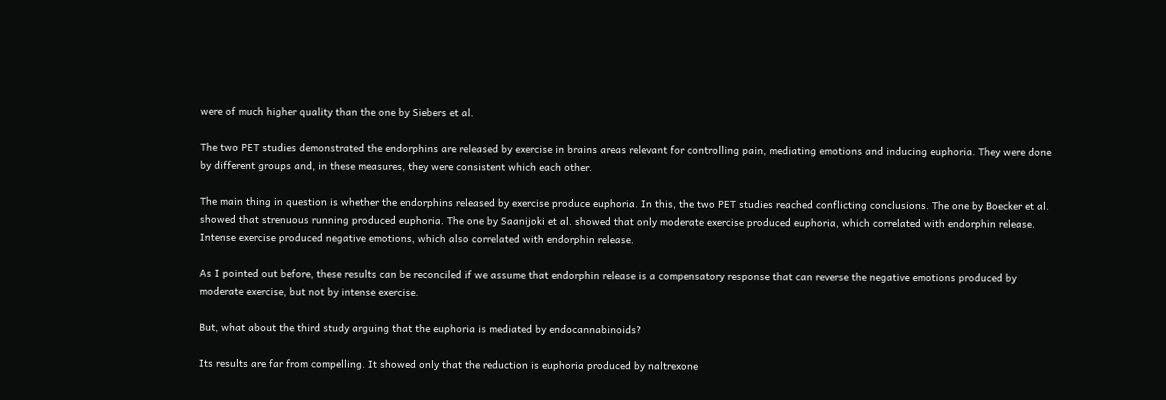were of much higher quality than the one by Siebers et al.

The two PET studies demonstrated the endorphins are released by exercise in brains areas relevant for controlling pain, mediating emotions and inducing euphoria. They were done by different groups and, in these measures, they were consistent which each other.

The main thing in question is whether the endorphins released by exercise produce euphoria. In this, the two PET studies reached conflicting conclusions. The one by Boecker et al. showed that strenuous running produced euphoria. The one by Saanijoki et al. showed that only moderate exercise produced euphoria, which correlated with endorphin release. Intense exercise produced negative emotions, which also correlated with endorphin release.

As I pointed out before, these results can be reconciled if we assume that endorphin release is a compensatory response that can reverse the negative emotions produced by moderate exercise, but not by intense exercise.

But, what about the third study arguing that the euphoria is mediated by endocannabinoids?

Its results are far from compelling. It showed only that the reduction is euphoria produced by naltrexone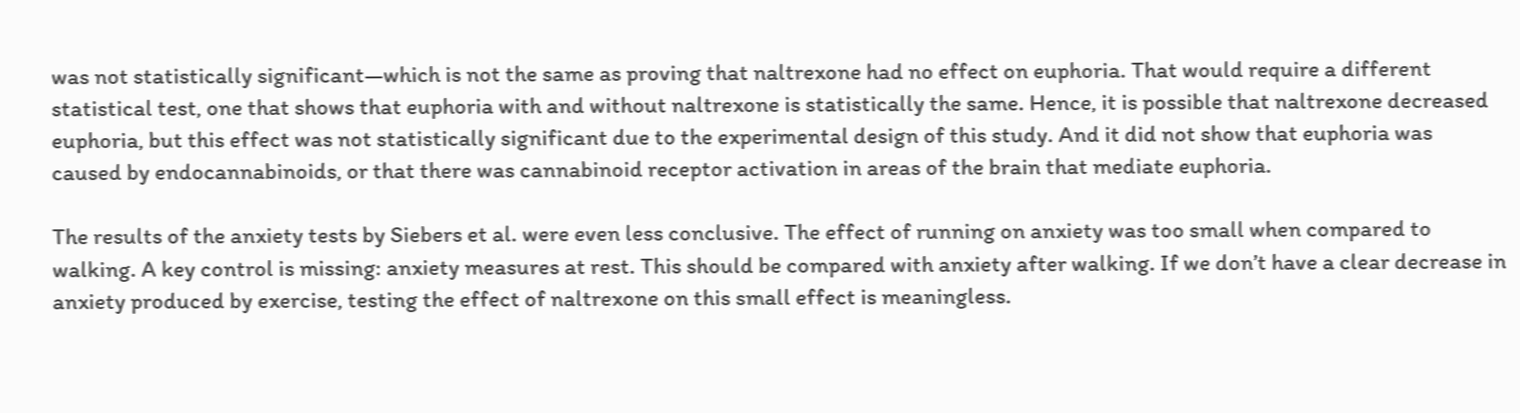was not statistically significant—which is not the same as proving that naltrexone had no effect on euphoria. That would require a different statistical test, one that shows that euphoria with and without naltrexone is statistically the same. Hence, it is possible that naltrexone decreased euphoria, but this effect was not statistically significant due to the experimental design of this study. And it did not show that euphoria was caused by endocannabinoids, or that there was cannabinoid receptor activation in areas of the brain that mediate euphoria.

The results of the anxiety tests by Siebers et al. were even less conclusive. The effect of running on anxiety was too small when compared to walking. A key control is missing: anxiety measures at rest. This should be compared with anxiety after walking. If we don’t have a clear decrease in anxiety produced by exercise, testing the effect of naltrexone on this small effect is meaningless.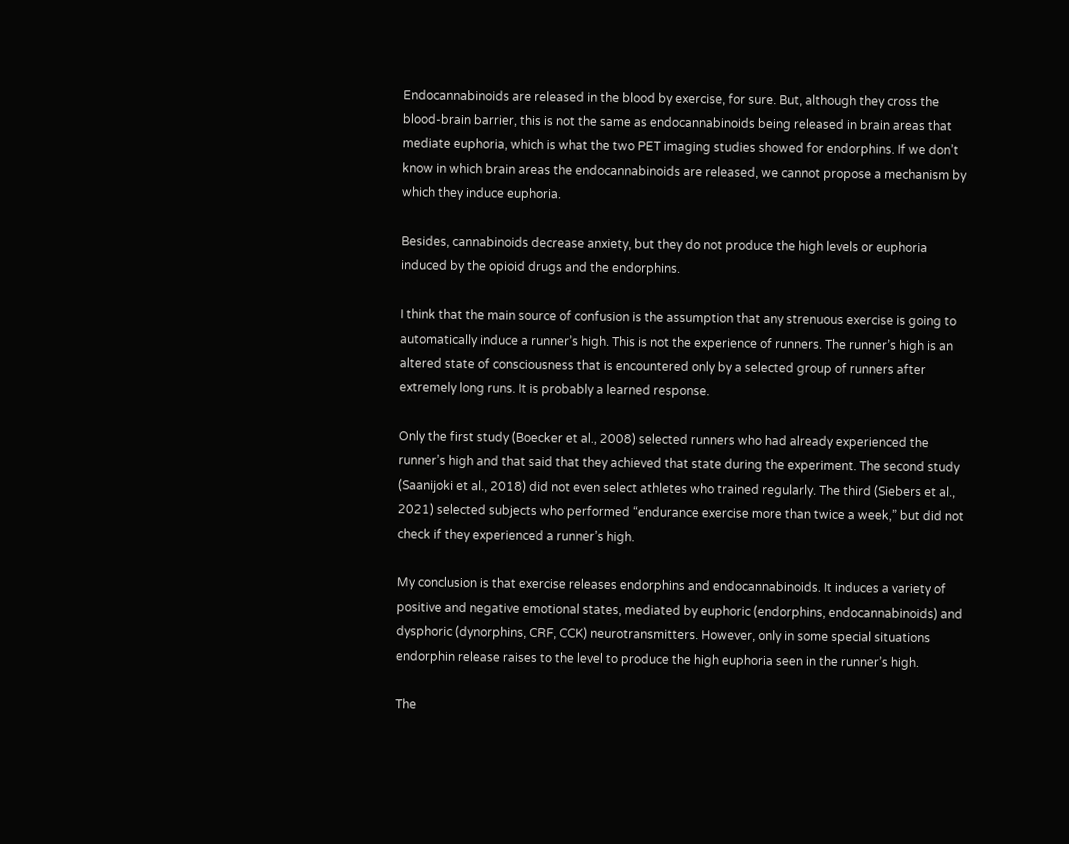Endocannabinoids are released in the blood by exercise, for sure. But, although they cross the blood-brain barrier, this is not the same as endocannabinoids being released in brain areas that mediate euphoria, which is what the two PET imaging studies showed for endorphins. If we don’t know in which brain areas the endocannabinoids are released, we cannot propose a mechanism by which they induce euphoria.

Besides, cannabinoids decrease anxiety, but they do not produce the high levels or euphoria induced by the opioid drugs and the endorphins.

I think that the main source of confusion is the assumption that any strenuous exercise is going to automatically induce a runner’s high. This is not the experience of runners. The runner’s high is an altered state of consciousness that is encountered only by a selected group of runners after extremely long runs. It is probably a learned response.

Only the first study (Boecker et al., 2008) selected runners who had already experienced the runner’s high and that said that they achieved that state during the experiment. The second study (Saanijoki et al., 2018) did not even select athletes who trained regularly. The third (Siebers et al., 2021) selected subjects who performed “endurance exercise more than twice a week,” but did not check if they experienced a runner’s high.

My conclusion is that exercise releases endorphins and endocannabinoids. It induces a variety of positive and negative emotional states, mediated by euphoric (endorphins, endocannabinoids) and dysphoric (dynorphins, CRF, CCK) neurotransmitters. However, only in some special situations endorphin release raises to the level to produce the high euphoria seen in the runner’s high.

The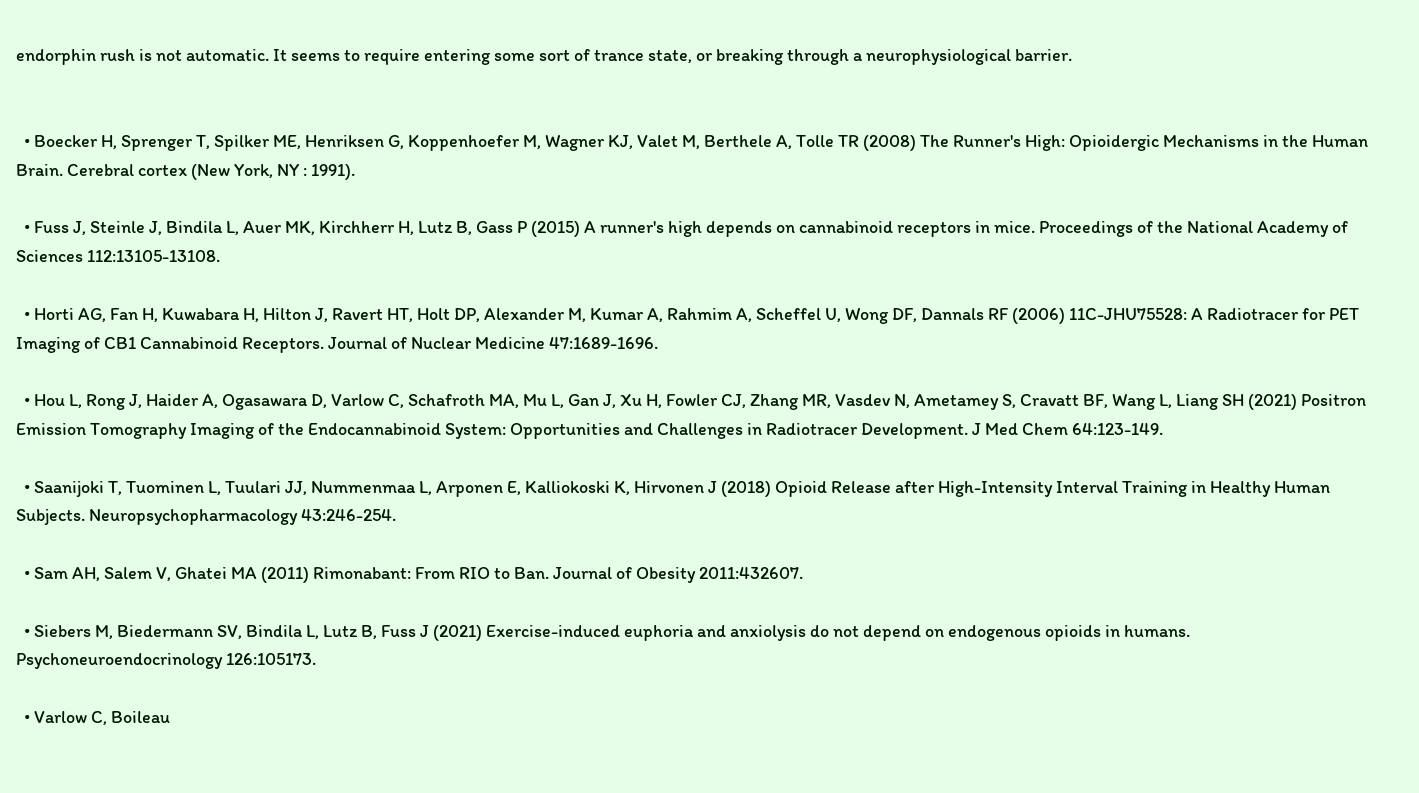endorphin rush is not automatic. It seems to require entering some sort of trance state, or breaking through a neurophysiological barrier.


  • Boecker H, Sprenger T, Spilker ME, Henriksen G, Koppenhoefer M, Wagner KJ, Valet M, Berthele A, Tolle TR (2008) The Runner's High: Opioidergic Mechanisms in the Human Brain. Cerebral cortex (New York, NY : 1991).

  • Fuss J, Steinle J, Bindila L, Auer MK, Kirchherr H, Lutz B, Gass P (2015) A runner's high depends on cannabinoid receptors in mice. Proceedings of the National Academy of Sciences 112:13105-13108.

  • Horti AG, Fan H, Kuwabara H, Hilton J, Ravert HT, Holt DP, Alexander M, Kumar A, Rahmim A, Scheffel U, Wong DF, Dannals RF (2006) 11C-JHU75528: A Radiotracer for PET Imaging of CB1 Cannabinoid Receptors. Journal of Nuclear Medicine 47:1689-1696.

  • Hou L, Rong J, Haider A, Ogasawara D, Varlow C, Schafroth MA, Mu L, Gan J, Xu H, Fowler CJ, Zhang MR, Vasdev N, Ametamey S, Cravatt BF, Wang L, Liang SH (2021) Positron Emission Tomography Imaging of the Endocannabinoid System: Opportunities and Challenges in Radiotracer Development. J Med Chem 64:123-149.

  • Saanijoki T, Tuominen L, Tuulari JJ, Nummenmaa L, Arponen E, Kalliokoski K, Hirvonen J (2018) Opioid Release after High-Intensity Interval Training in Healthy Human Subjects. Neuropsychopharmacology 43:246-254.

  • Sam AH, Salem V, Ghatei MA (2011) Rimonabant: From RIO to Ban. Journal of Obesity 2011:432607.

  • Siebers M, Biedermann SV, Bindila L, Lutz B, Fuss J (2021) Exercise-induced euphoria and anxiolysis do not depend on endogenous opioids in humans. Psychoneuroendocrinology 126:105173.

  • Varlow C, Boileau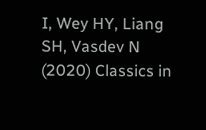I, Wey HY, Liang SH, Vasdev N (2020) Classics in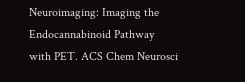Neuroimaging: Imaging the Endocannabinoid Pathway with PET. ACS Chem Neurosci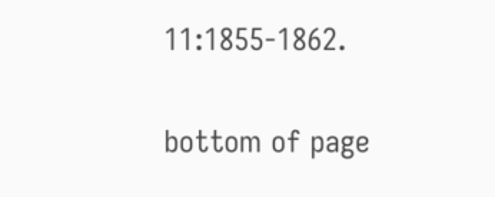11:1855-1862.

bottom of page